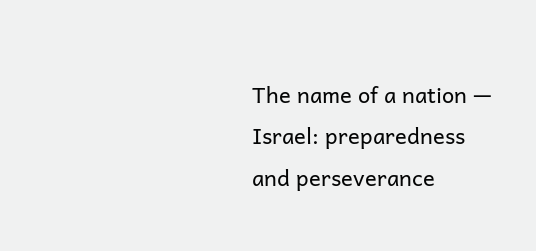The name of a nation — Israel: preparedness and perseverance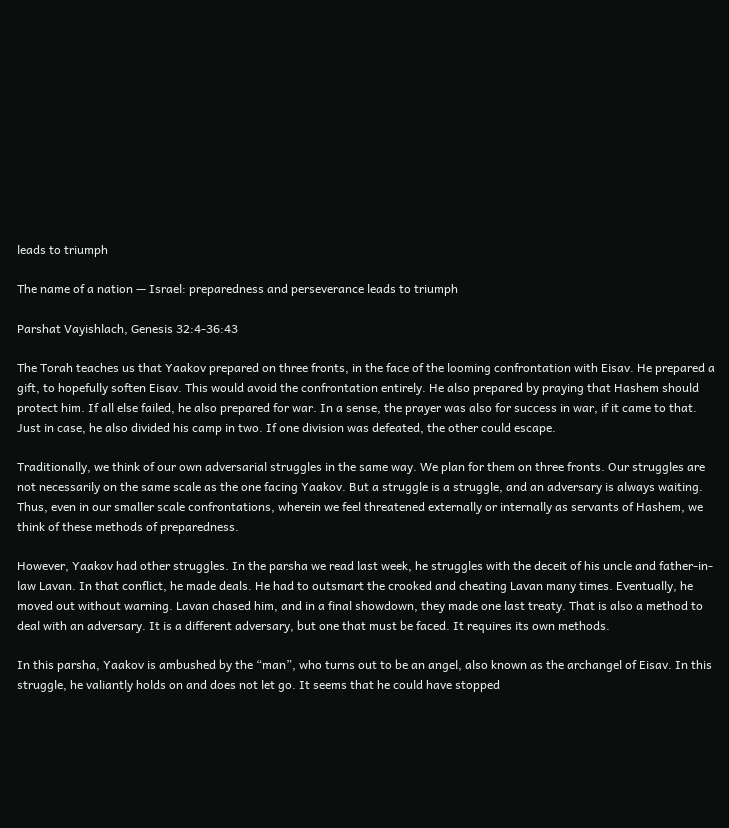leads to triumph

The name of a nation — Israel: preparedness and perseverance leads to triumph

Parshat Vayishlach, Genesis 32:4-36:43

The Torah teaches us that Yaakov prepared on three fronts, in the face of the looming confrontation with Eisav. He prepared a gift, to hopefully soften Eisav. This would avoid the confrontation entirely. He also prepared by praying that Hashem should protect him. If all else failed, he also prepared for war. In a sense, the prayer was also for success in war, if it came to that. Just in case, he also divided his camp in two. If one division was defeated, the other could escape.

Traditionally, we think of our own adversarial struggles in the same way. We plan for them on three fronts. Our struggles are not necessarily on the same scale as the one facing Yaakov. But a struggle is a struggle, and an adversary is always waiting. Thus, even in our smaller scale confrontations, wherein we feel threatened externally or internally as servants of Hashem, we think of these methods of preparedness.

However, Yaakov had other struggles. In the parsha we read last week, he struggles with the deceit of his uncle and father-in-law Lavan. In that conflict, he made deals. He had to outsmart the crooked and cheating Lavan many times. Eventually, he moved out without warning. Lavan chased him, and in a final showdown, they made one last treaty. That is also a method to deal with an adversary. It is a different adversary, but one that must be faced. It requires its own methods.

In this parsha, Yaakov is ambushed by the “man”, who turns out to be an angel, also known as the archangel of Eisav. In this struggle, he valiantly holds on and does not let go. It seems that he could have stopped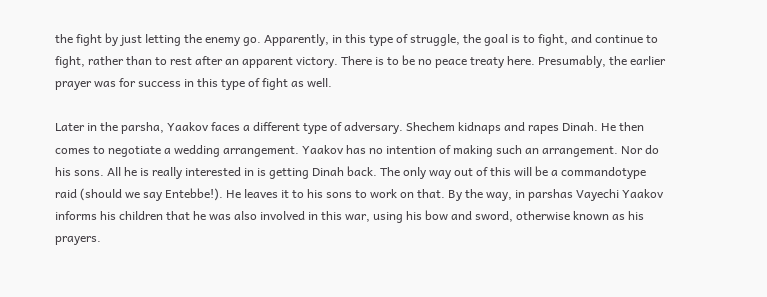the fight by just letting the enemy go. Apparently, in this type of struggle, the goal is to fight, and continue to fight, rather than to rest after an apparent victory. There is to be no peace treaty here. Presumably, the earlier prayer was for success in this type of fight as well.

Later in the parsha, Yaakov faces a different type of adversary. Shechem kidnaps and rapes Dinah. He then comes to negotiate a wedding arrangement. Yaakov has no intention of making such an arrangement. Nor do his sons. All he is really interested in is getting Dinah back. The only way out of this will be a commandotype raid (should we say Entebbe!). He leaves it to his sons to work on that. By the way, in parshas Vayechi Yaakov informs his children that he was also involved in this war, using his bow and sword, otherwise known as his prayers.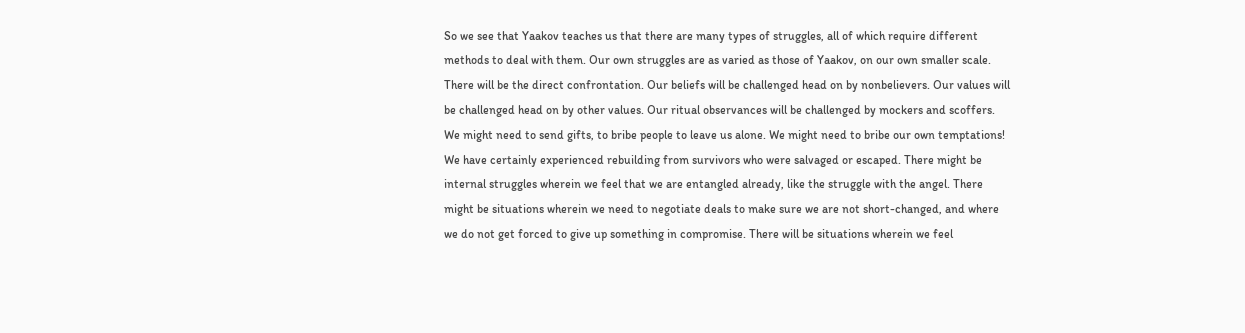So we see that Yaakov teaches us that there are many types of struggles, all of which require different methods to deal with them. Our own struggles are as varied as those of Yaakov, on our own smaller scale. There will be the direct confrontation. Our beliefs will be challenged head on by nonbelievers. Our values will be challenged head on by other values. Our ritual observances will be challenged by mockers and scoffers. We might need to send gifts, to bribe people to leave us alone. We might need to bribe our own temptations! We have certainly experienced rebuilding from survivors who were salvaged or escaped. There might be internal struggles wherein we feel that we are entangled already, like the struggle with the angel. There might be situations wherein we need to negotiate deals to make sure we are not short-changed, and where we do not get forced to give up something in compromise. There will be situations wherein we feel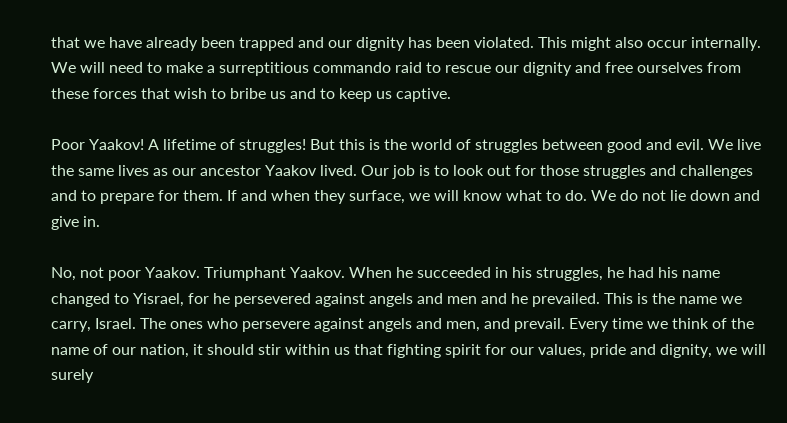that we have already been trapped and our dignity has been violated. This might also occur internally. We will need to make a surreptitious commando raid to rescue our dignity and free ourselves from these forces that wish to bribe us and to keep us captive.

Poor Yaakov! A lifetime of struggles! But this is the world of struggles between good and evil. We live the same lives as our ancestor Yaakov lived. Our job is to look out for those struggles and challenges and to prepare for them. If and when they surface, we will know what to do. We do not lie down and give in.

No, not poor Yaakov. Triumphant Yaakov. When he succeeded in his struggles, he had his name changed to Yisrael, for he persevered against angels and men and he prevailed. This is the name we carry, Israel. The ones who persevere against angels and men, and prevail. Every time we think of the name of our nation, it should stir within us that fighting spirit for our values, pride and dignity, we will surely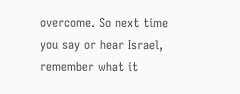overcome. So next time you say or hear Israel, remember what it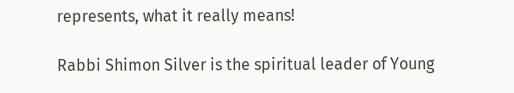represents, what it really means!

Rabbi Shimon Silver is the spiritual leader of Young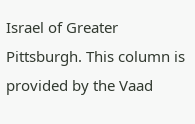Israel of Greater Pittsburgh. This column is provided by the Vaad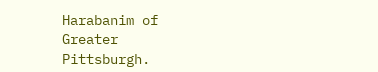Harabanim of Greater Pittsburgh.